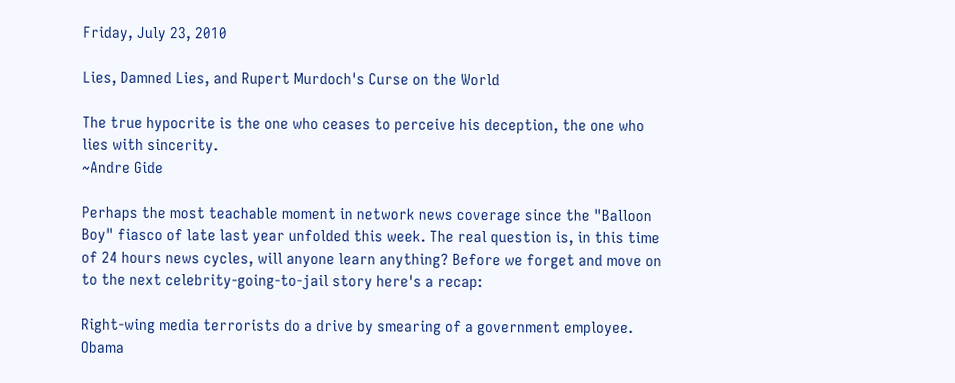Friday, July 23, 2010

Lies, Damned Lies, and Rupert Murdoch's Curse on the World

The true hypocrite is the one who ceases to perceive his deception, the one who lies with sincerity.
~Andre Gide

Perhaps the most teachable moment in network news coverage since the "Balloon Boy" fiasco of late last year unfolded this week. The real question is, in this time of 24 hours news cycles, will anyone learn anything? Before we forget and move on to the next celebrity-going-to-jail story here's a recap:

Right-wing media terrorists do a drive by smearing of a government employee. Obama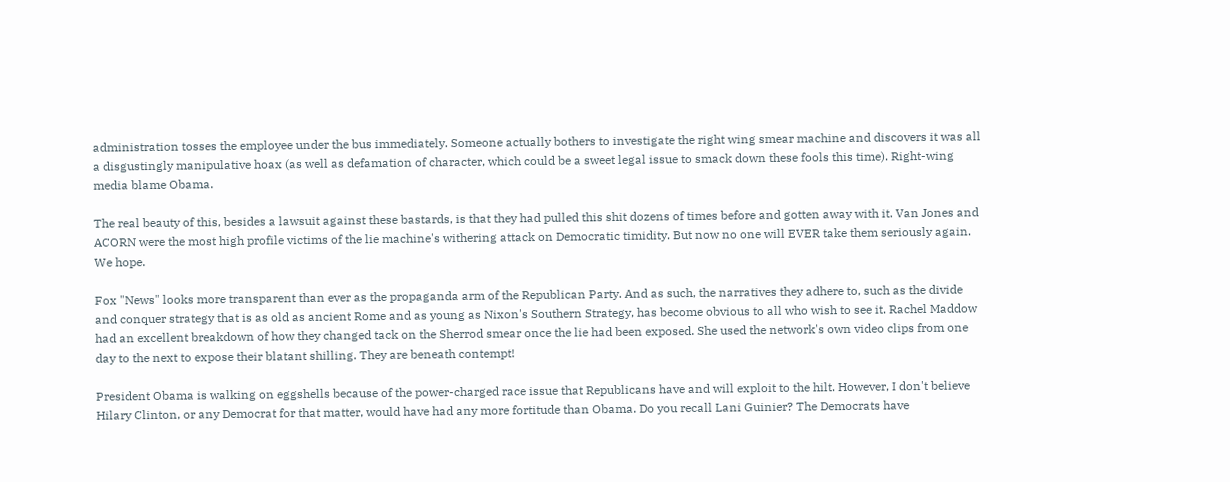administration tosses the employee under the bus immediately. Someone actually bothers to investigate the right wing smear machine and discovers it was all a disgustingly manipulative hoax (as well as defamation of character, which could be a sweet legal issue to smack down these fools this time). Right-wing media blame Obama.

The real beauty of this, besides a lawsuit against these bastards, is that they had pulled this shit dozens of times before and gotten away with it. Van Jones and ACORN were the most high profile victims of the lie machine's withering attack on Democratic timidity. But now no one will EVER take them seriously again. We hope.

Fox "News" looks more transparent than ever as the propaganda arm of the Republican Party. And as such, the narratives they adhere to, such as the divide and conquer strategy that is as old as ancient Rome and as young as Nixon's Southern Strategy, has become obvious to all who wish to see it. Rachel Maddow had an excellent breakdown of how they changed tack on the Sherrod smear once the lie had been exposed. She used the network's own video clips from one day to the next to expose their blatant shilling. They are beneath contempt!

President Obama is walking on eggshells because of the power-charged race issue that Republicans have and will exploit to the hilt. However, I don't believe Hilary Clinton, or any Democrat for that matter, would have had any more fortitude than Obama. Do you recall Lani Guinier? The Democrats have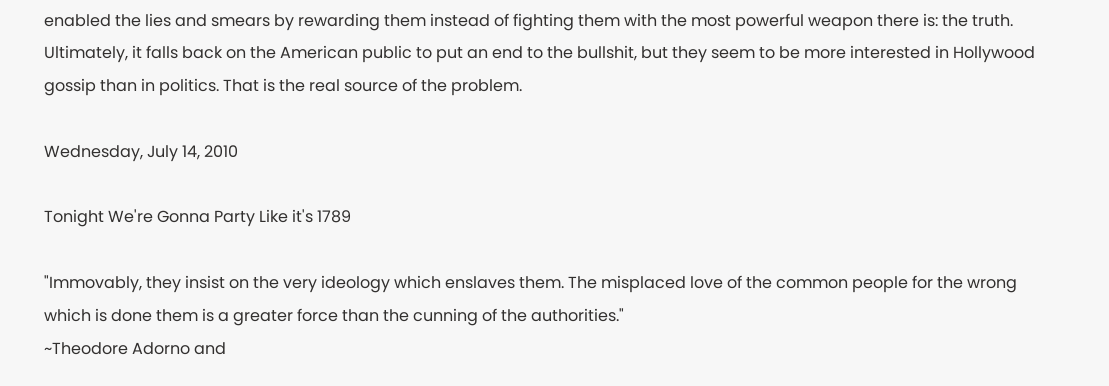enabled the lies and smears by rewarding them instead of fighting them with the most powerful weapon there is: the truth. Ultimately, it falls back on the American public to put an end to the bullshit, but they seem to be more interested in Hollywood gossip than in politics. That is the real source of the problem.

Wednesday, July 14, 2010

Tonight We're Gonna Party Like it's 1789

"Immovably, they insist on the very ideology which enslaves them. The misplaced love of the common people for the wrong which is done them is a greater force than the cunning of the authorities."
~Theodore Adorno and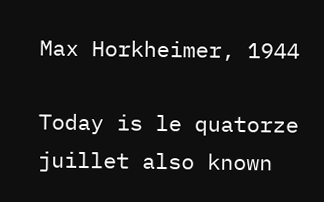Max Horkheimer, 1944

Today is le quatorze juillet also known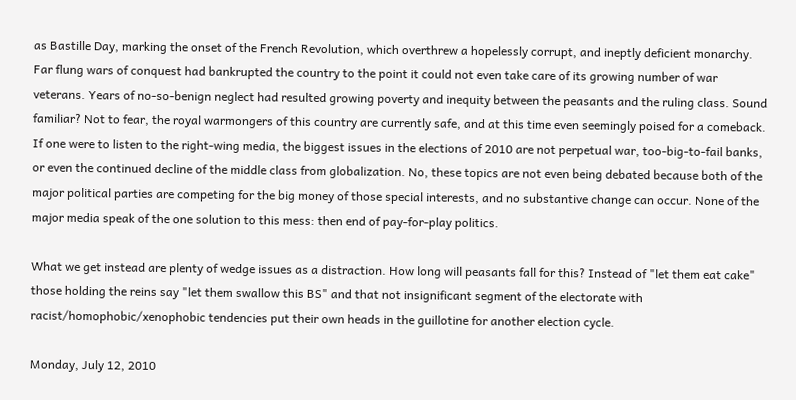as Bastille Day, marking the onset of the French Revolution, which overthrew a hopelessly corrupt, and ineptly deficient monarchy. Far flung wars of conquest had bankrupted the country to the point it could not even take care of its growing number of war veterans. Years of no-so-benign neglect had resulted growing poverty and inequity between the peasants and the ruling class. Sound familiar? Not to fear, the royal warmongers of this country are currently safe, and at this time even seemingly poised for a comeback. If one were to listen to the right-wing media, the biggest issues in the elections of 2010 are not perpetual war, too-big-to-fail banks, or even the continued decline of the middle class from globalization. No, these topics are not even being debated because both of the major political parties are competing for the big money of those special interests, and no substantive change can occur. None of the major media speak of the one solution to this mess: then end of pay-for-play politics.

What we get instead are plenty of wedge issues as a distraction. How long will peasants fall for this? Instead of "let them eat cake" those holding the reins say "let them swallow this BS" and that not insignificant segment of the electorate with racist/homophobic/xenophobic tendencies put their own heads in the guillotine for another election cycle.

Monday, July 12, 2010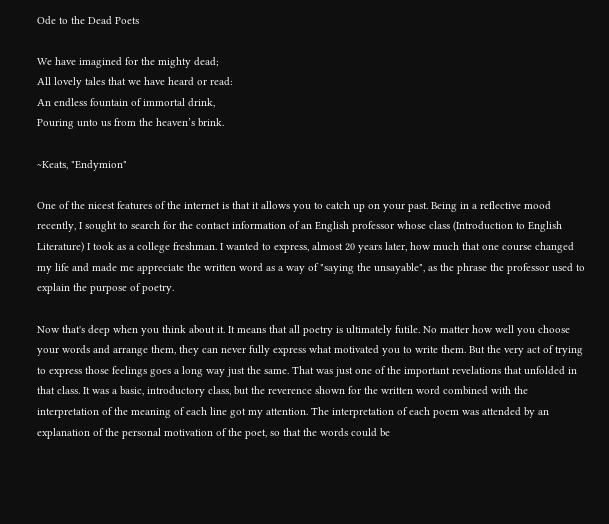Ode to the Dead Poets

We have imagined for the mighty dead;
All lovely tales that we have heard or read:
An endless fountain of immortal drink,
Pouring unto us from the heaven’s brink.

~Keats, "Endymion"

One of the nicest features of the internet is that it allows you to catch up on your past. Being in a reflective mood recently, I sought to search for the contact information of an English professor whose class (Introduction to English Literature) I took as a college freshman. I wanted to express, almost 20 years later, how much that one course changed my life and made me appreciate the written word as a way of "saying the unsayable", as the phrase the professor used to explain the purpose of poetry.

Now that's deep when you think about it. It means that all poetry is ultimately futile. No matter how well you choose your words and arrange them, they can never fully express what motivated you to write them. But the very act of trying to express those feelings goes a long way just the same. That was just one of the important revelations that unfolded in that class. It was a basic, introductory class, but the reverence shown for the written word combined with the interpretation of the meaning of each line got my attention. The interpretation of each poem was attended by an explanation of the personal motivation of the poet, so that the words could be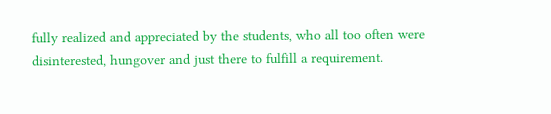fully realized and appreciated by the students, who all too often were disinterested, hungover and just there to fulfill a requirement.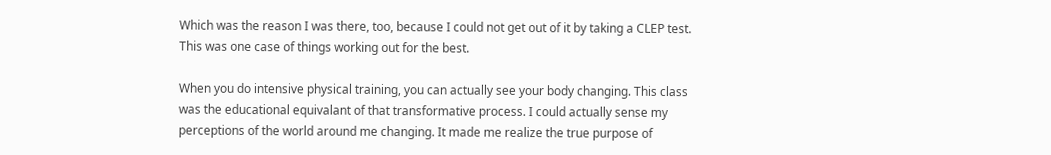Which was the reason I was there, too, because I could not get out of it by taking a CLEP test. This was one case of things working out for the best.

When you do intensive physical training, you can actually see your body changing. This class was the educational equivalant of that transformative process. I could actually sense my perceptions of the world around me changing. It made me realize the true purpose of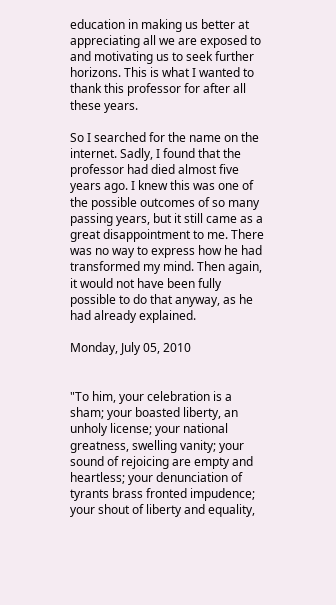education in making us better at appreciating all we are exposed to and motivating us to seek further horizons. This is what I wanted to thank this professor for after all these years.

So I searched for the name on the internet. Sadly, I found that the professor had died almost five years ago. I knew this was one of the possible outcomes of so many passing years, but it still came as a great disappointment to me. There was no way to express how he had transformed my mind. Then again, it would not have been fully possible to do that anyway, as he had already explained.

Monday, July 05, 2010


"To him, your celebration is a sham; your boasted liberty, an unholy license; your national greatness, swelling vanity; your sound of rejoicing are empty and heartless; your denunciation of tyrants brass fronted impudence; your shout of liberty and equality,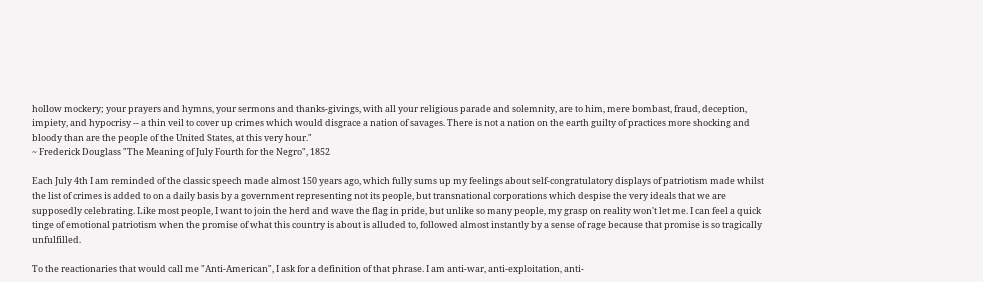hollow mockery; your prayers and hymns, your sermons and thanks-givings, with all your religious parade and solemnity, are to him, mere bombast, fraud, deception, impiety, and hypocrisy -- a thin veil to cover up crimes which would disgrace a nation of savages. There is not a nation on the earth guilty of practices more shocking and bloody than are the people of the United States, at this very hour."
~ Frederick Douglass "The Meaning of July Fourth for the Negro", 1852

Each July 4th I am reminded of the classic speech made almost 150 years ago, which fully sums up my feelings about self-congratulatory displays of patriotism made whilst the list of crimes is added to on a daily basis by a government representing not its people, but transnational corporations which despise the very ideals that we are supposedly celebrating. Like most people, I want to join the herd and wave the flag in pride, but unlike so many people, my grasp on reality won't let me. I can feel a quick tinge of emotional patriotism when the promise of what this country is about is alluded to, followed almost instantly by a sense of rage because that promise is so tragically unfulfilled.

To the reactionaries that would call me "Anti-American", I ask for a definition of that phrase. I am anti-war, anti-exploitation, anti-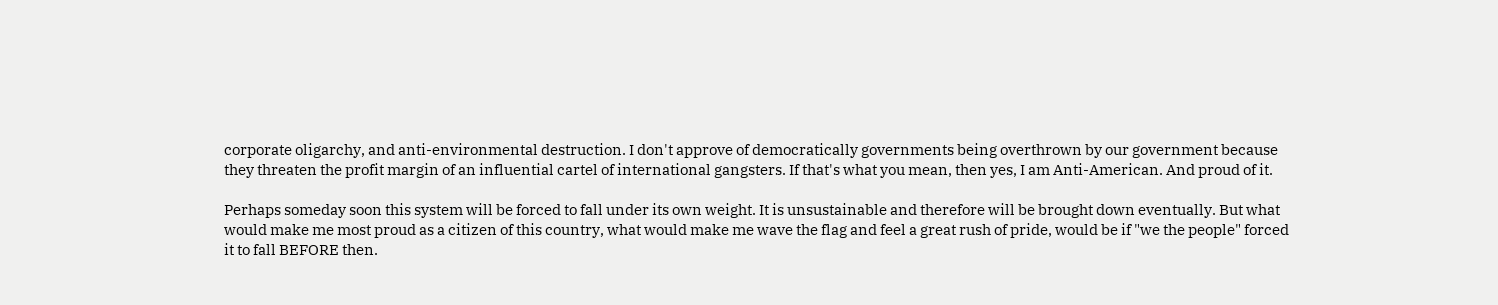corporate oligarchy, and anti-environmental destruction. I don't approve of democratically governments being overthrown by our government because they threaten the profit margin of an influential cartel of international gangsters. If that's what you mean, then yes, I am Anti-American. And proud of it.

Perhaps someday soon this system will be forced to fall under its own weight. It is unsustainable and therefore will be brought down eventually. But what would make me most proud as a citizen of this country, what would make me wave the flag and feel a great rush of pride, would be if "we the people" forced it to fall BEFORE then.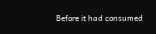Before it had consumed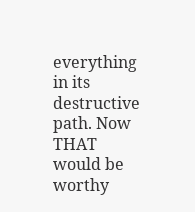everything in its destructive path. Now THAT would be worthy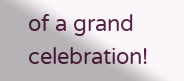of a grand celebration!